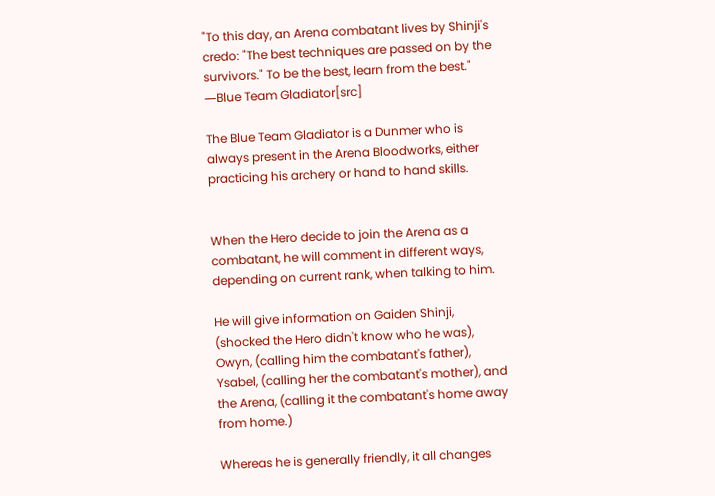"To this day, an Arena combatant lives by Shinji's credo: "The best techniques are passed on by the survivors." To be the best, learn from the best."
―Blue Team Gladiator[src]

The Blue Team Gladiator is a Dunmer who is always present in the Arena Bloodworks, either practicing his archery or hand to hand skills.


When the Hero decide to join the Arena as a combatant, he will comment in different ways, depending on current rank, when talking to him.

He will give information on Gaiden Shinji, (shocked the Hero didn't know who he was), Owyn, (calling him the combatant's father), Ysabel, (calling her the combatant's mother), and the Arena, (calling it the combatant's home away from home.)

Whereas he is generally friendly, it all changes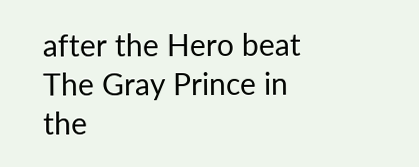after the Hero beat The Gray Prince in the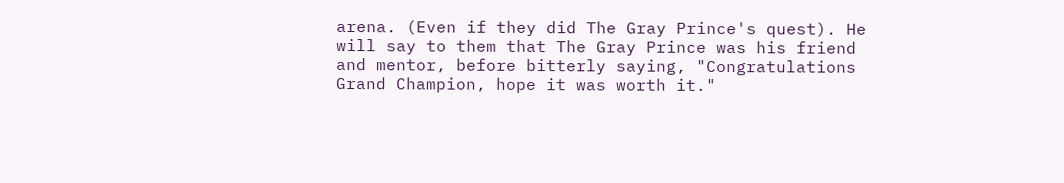arena. (Even if they did The Gray Prince's quest). He will say to them that The Gray Prince was his friend and mentor, before bitterly saying, "Congratulations Grand Champion, hope it was worth it."